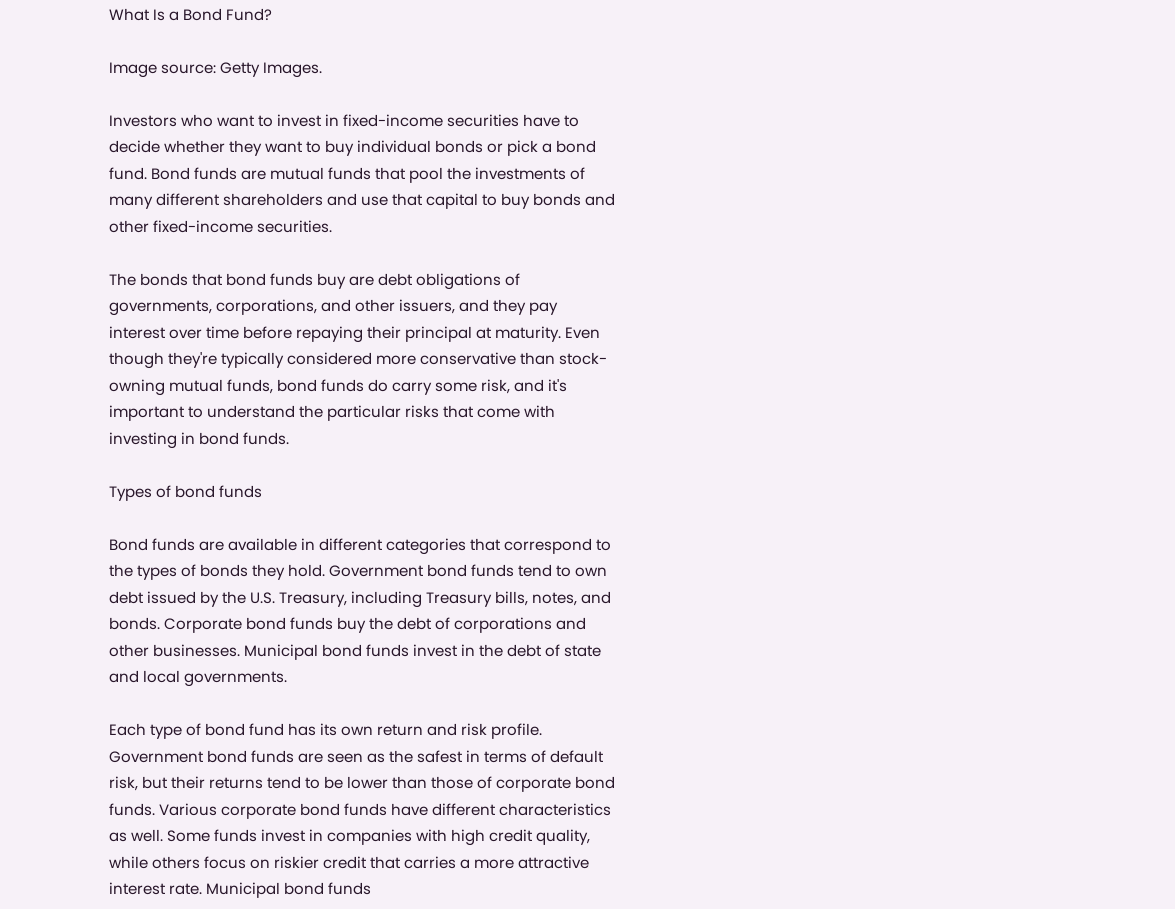What Is a Bond Fund?

Image source: Getty Images.

Investors who want to invest in fixed-income securities have to decide whether they want to buy individual bonds or pick a bond fund. Bond funds are mutual funds that pool the investments of many different shareholders and use that capital to buy bonds and other fixed-income securities.

The bonds that bond funds buy are debt obligations of governments, corporations, and other issuers, and they pay interest over time before repaying their principal at maturity. Even though they're typically considered more conservative than stock-owning mutual funds, bond funds do carry some risk, and it's important to understand the particular risks that come with investing in bond funds.

Types of bond funds

Bond funds are available in different categories that correspond to the types of bonds they hold. Government bond funds tend to own debt issued by the U.S. Treasury, including Treasury bills, notes, and bonds. Corporate bond funds buy the debt of corporations and other businesses. Municipal bond funds invest in the debt of state and local governments.

Each type of bond fund has its own return and risk profile. Government bond funds are seen as the safest in terms of default risk, but their returns tend to be lower than those of corporate bond funds. Various corporate bond funds have different characteristics as well. Some funds invest in companies with high credit quality, while others focus on riskier credit that carries a more attractive interest rate. Municipal bond funds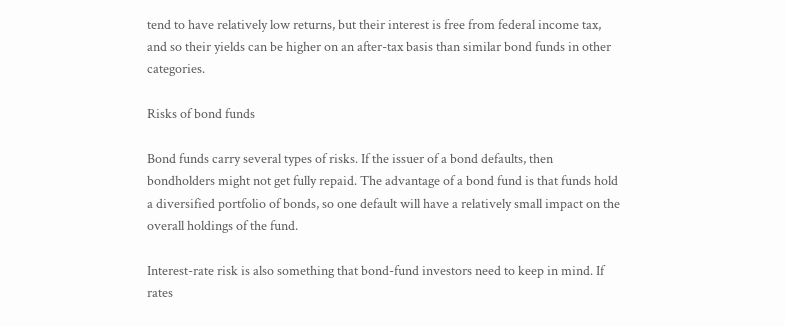tend to have relatively low returns, but their interest is free from federal income tax, and so their yields can be higher on an after-tax basis than similar bond funds in other categories.

Risks of bond funds

Bond funds carry several types of risks. If the issuer of a bond defaults, then bondholders might not get fully repaid. The advantage of a bond fund is that funds hold a diversified portfolio of bonds, so one default will have a relatively small impact on the overall holdings of the fund.

Interest-rate risk is also something that bond-fund investors need to keep in mind. If rates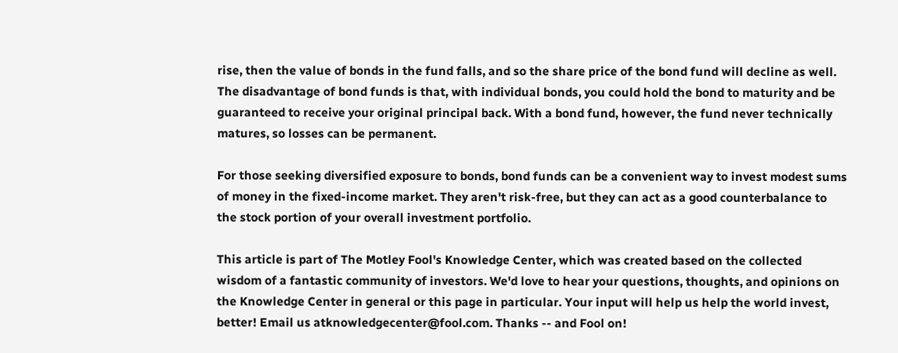rise, then the value of bonds in the fund falls, and so the share price of the bond fund will decline as well. The disadvantage of bond funds is that, with individual bonds, you could hold the bond to maturity and be guaranteed to receive your original principal back. With a bond fund, however, the fund never technically matures, so losses can be permanent.

For those seeking diversified exposure to bonds, bond funds can be a convenient way to invest modest sums of money in the fixed-income market. They aren't risk-free, but they can act as a good counterbalance to the stock portion of your overall investment portfolio.

This article is part of The Motley Fool's Knowledge Center, which was created based on the collected wisdom of a fantastic community of investors. We'd love to hear your questions, thoughts, and opinions on the Knowledge Center in general or this page in particular. Your input will help us help the world invest, better! Email us atknowledgecenter@fool.com. Thanks -- and Fool on!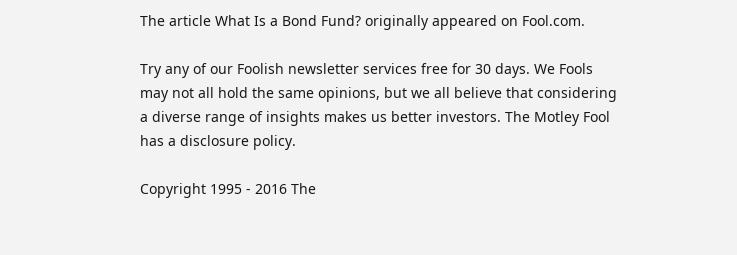The article What Is a Bond Fund? originally appeared on Fool.com.

Try any of our Foolish newsletter services free for 30 days. We Fools may not all hold the same opinions, but we all believe that considering a diverse range of insights makes us better investors. The Motley Fool has a disclosure policy.

Copyright 1995 - 2016 The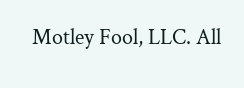Motley Fool, LLC. All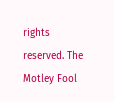rights reserved. The Motley Fool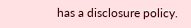has a disclosure policy.